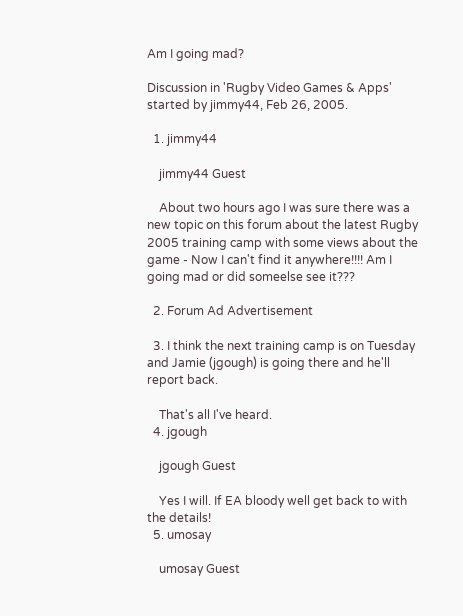Am I going mad?

Discussion in 'Rugby Video Games & Apps' started by jimmy44, Feb 26, 2005.

  1. jimmy44

    jimmy44 Guest

    About two hours ago I was sure there was a new topic on this forum about the latest Rugby 2005 training camp with some views about the game - Now I can't find it anywhere!!!! Am I going mad or did someelse see it???

  2. Forum Ad Advertisement

  3. I think the next training camp is on Tuesday and Jamie (jgough) is going there and he'll report back.

    That's all I've heard.
  4. jgough

    jgough Guest

    Yes I will. If EA bloody well get back to with the details!
  5. umosay

    umosay Guest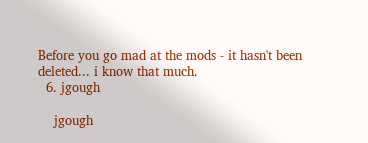Before you go mad at the mods - it hasn't been deleted... i know that much.
  6. jgough

    jgough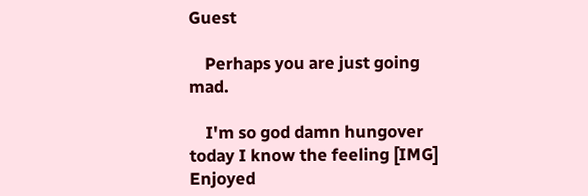Guest

    Perhaps you are just going mad.

    I'm so god damn hungover today I know the feeling [IMG]
Enjoyed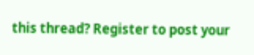this thread? Register to post your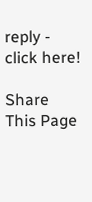reply - click here!

Share This Page